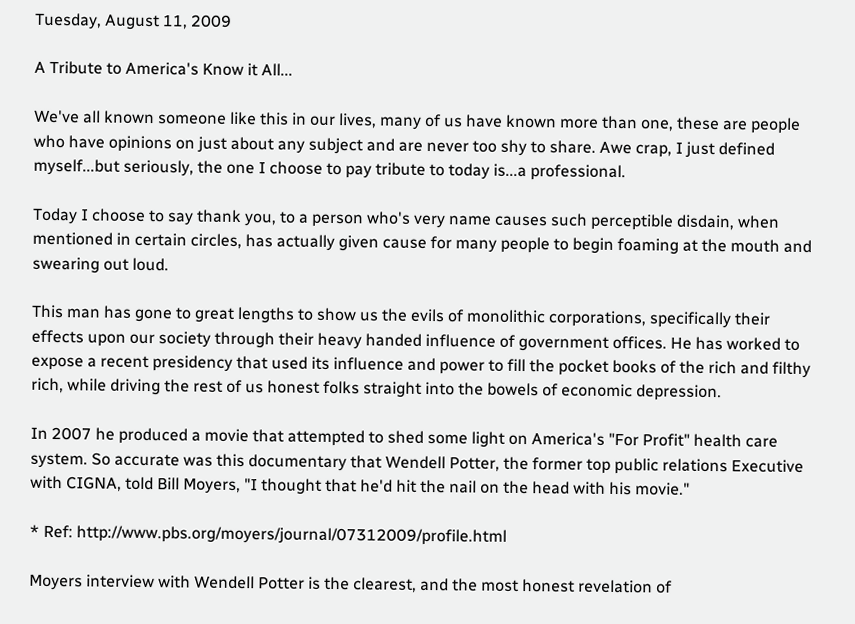Tuesday, August 11, 2009

A Tribute to America's Know it All...

We've all known someone like this in our lives, many of us have known more than one, these are people who have opinions on just about any subject and are never too shy to share. Awe crap, I just defined myself...but seriously, the one I choose to pay tribute to today is...a professional.

Today I choose to say thank you, to a person who's very name causes such perceptible disdain, when mentioned in certain circles, has actually given cause for many people to begin foaming at the mouth and swearing out loud.

This man has gone to great lengths to show us the evils of monolithic corporations, specifically their effects upon our society through their heavy handed influence of government offices. He has worked to expose a recent presidency that used its influence and power to fill the pocket books of the rich and filthy rich, while driving the rest of us honest folks straight into the bowels of economic depression.

In 2007 he produced a movie that attempted to shed some light on America's "For Profit" health care system. So accurate was this documentary that Wendell Potter, the former top public relations Executive with CIGNA, told Bill Moyers, "I thought that he'd hit the nail on the head with his movie."

* Ref: http://www.pbs.org/moyers/journal/07312009/profile.html

Moyers interview with Wendell Potter is the clearest, and the most honest revelation of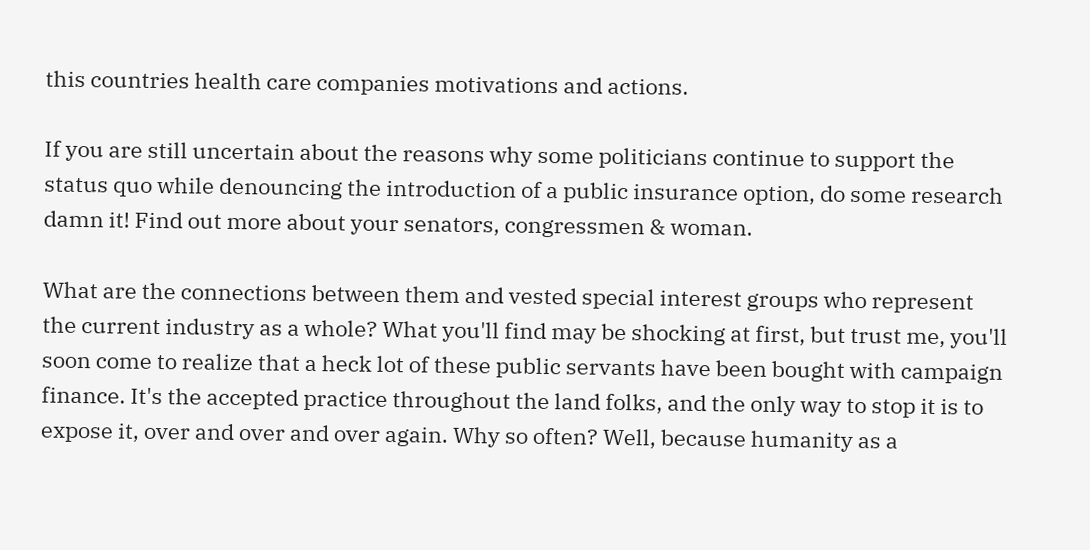this countries health care companies motivations and actions.

If you are still uncertain about the reasons why some politicians continue to support the status quo while denouncing the introduction of a public insurance option, do some research damn it! Find out more about your senators, congressmen & woman.

What are the connections between them and vested special interest groups who represent the current industry as a whole? What you'll find may be shocking at first, but trust me, you'll soon come to realize that a heck lot of these public servants have been bought with campaign finance. It's the accepted practice throughout the land folks, and the only way to stop it is to expose it, over and over and over again. Why so often? Well, because humanity as a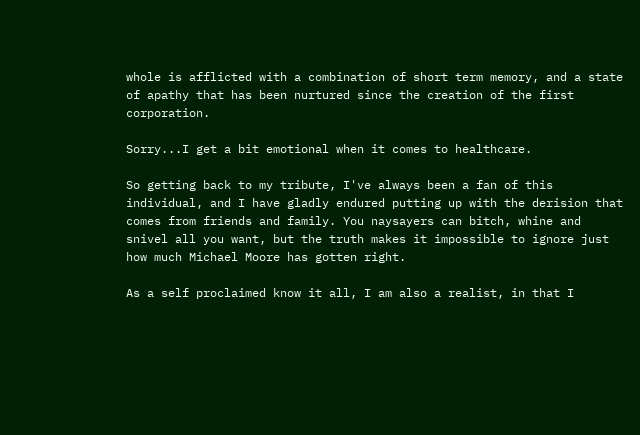whole is afflicted with a combination of short term memory, and a state of apathy that has been nurtured since the creation of the first corporation.

Sorry...I get a bit emotional when it comes to healthcare.

So getting back to my tribute, I've always been a fan of this individual, and I have gladly endured putting up with the derision that comes from friends and family. You naysayers can bitch, whine and snivel all you want, but the truth makes it impossible to ignore just how much Michael Moore has gotten right.

As a self proclaimed know it all, I am also a realist, in that I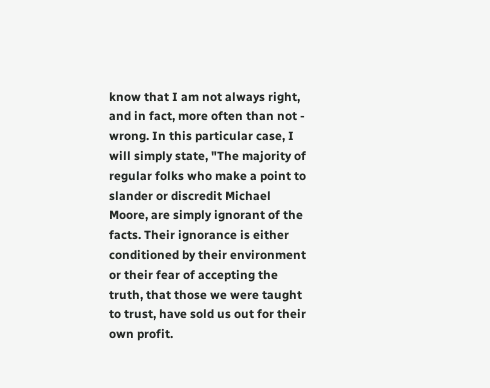know that I am not always right, and in fact, more often than not - wrong. In this particular case, I will simply state, "The majority of regular folks who make a point to slander or discredit Michael Moore, are simply ignorant of the facts. Their ignorance is either conditioned by their environment or their fear of accepting the truth, that those we were taught to trust, have sold us out for their own profit.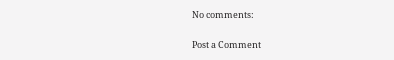No comments:

Post a Comment